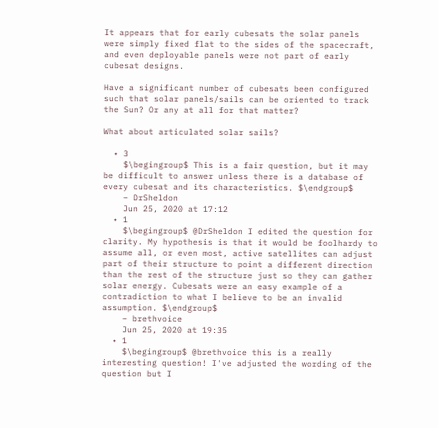It appears that for early cubesats the solar panels were simply fixed flat to the sides of the spacecraft, and even deployable panels were not part of early cubesat designs.

Have a significant number of cubesats been configured such that solar panels/sails can be oriented to track the Sun? Or any at all for that matter?

What about articulated solar sails?

  • 3
    $\begingroup$ This is a fair question, but it may be difficult to answer unless there is a database of every cubesat and its characteristics. $\endgroup$
    – DrSheldon
    Jun 25, 2020 at 17:12
  • 1
    $\begingroup$ @DrSheldon I edited the question for clarity. My hypothesis is that it would be foolhardy to assume all, or even most, active satellites can adjust part of their structure to point a different direction than the rest of the structure just so they can gather solar energy. Cubesats were an easy example of a contradiction to what I believe to be an invalid assumption. $\endgroup$
    – brethvoice
    Jun 25, 2020 at 19:35
  • 1
    $\begingroup$ @brethvoice this is a really interesting question! I've adjusted the wording of the question but I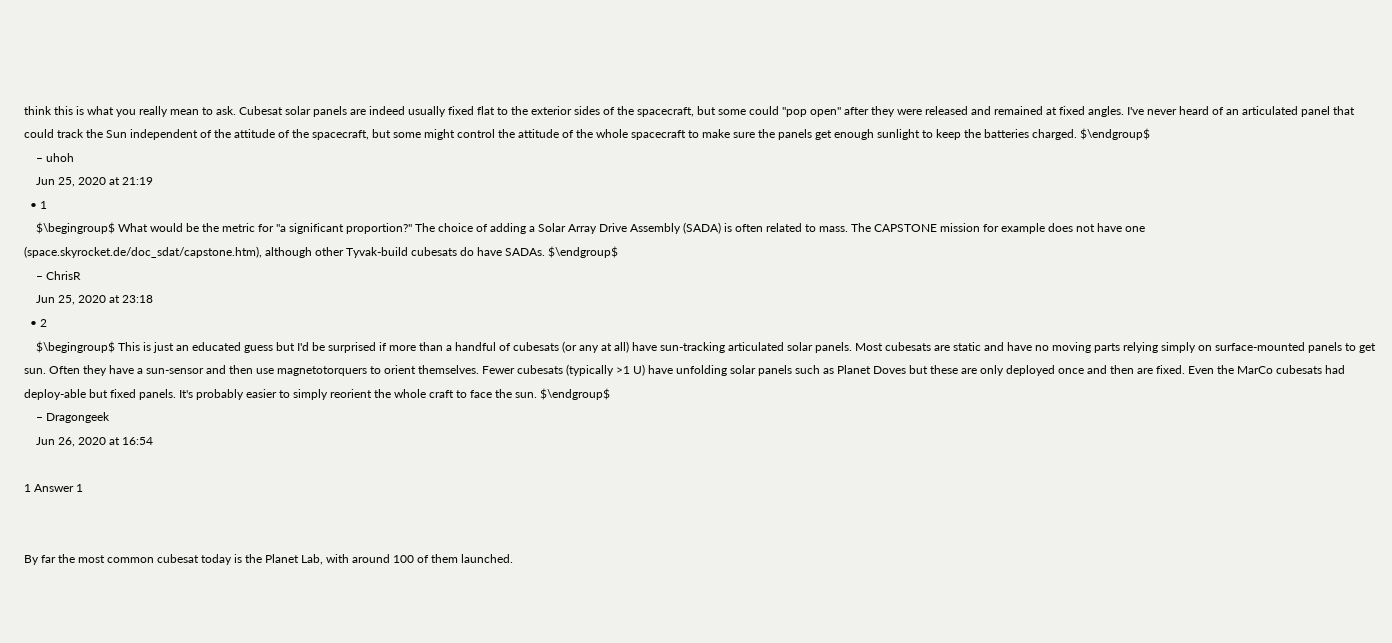think this is what you really mean to ask. Cubesat solar panels are indeed usually fixed flat to the exterior sides of the spacecraft, but some could "pop open" after they were released and remained at fixed angles. I've never heard of an articulated panel that could track the Sun independent of the attitude of the spacecraft, but some might control the attitude of the whole spacecraft to make sure the panels get enough sunlight to keep the batteries charged. $\endgroup$
    – uhoh
    Jun 25, 2020 at 21:19
  • 1
    $\begingroup$ What would be the metric for "a significant proportion?" The choice of adding a Solar Array Drive Assembly (SADA) is often related to mass. The CAPSTONE mission for example does not have one (space.skyrocket.de/doc_sdat/capstone.htm), although other Tyvak-build cubesats do have SADAs. $\endgroup$
    – ChrisR
    Jun 25, 2020 at 23:18
  • 2
    $\begingroup$ This is just an educated guess but I'd be surprised if more than a handful of cubesats (or any at all) have sun-tracking articulated solar panels. Most cubesats are static and have no moving parts relying simply on surface-mounted panels to get sun. Often they have a sun-sensor and then use magnetotorquers to orient themselves. Fewer cubesats (typically >1 U) have unfolding solar panels such as Planet Doves but these are only deployed once and then are fixed. Even the MarCo cubesats had deploy-able but fixed panels. It's probably easier to simply reorient the whole craft to face the sun. $\endgroup$
    – Dragongeek
    Jun 26, 2020 at 16:54

1 Answer 1


By far the most common cubesat today is the Planet Lab, with around 100 of them launched.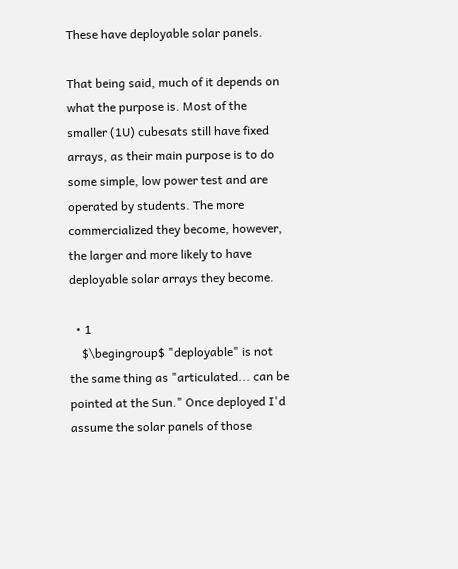These have deployable solar panels.

That being said, much of it depends on what the purpose is. Most of the smaller (1U) cubesats still have fixed arrays, as their main purpose is to do some simple, low power test and are operated by students. The more commercialized they become, however, the larger and more likely to have deployable solar arrays they become.

  • 1
    $\begingroup$ "deployable" is not the same thing as "articulated... can be pointed at the Sun." Once deployed I'd assume the solar panels of those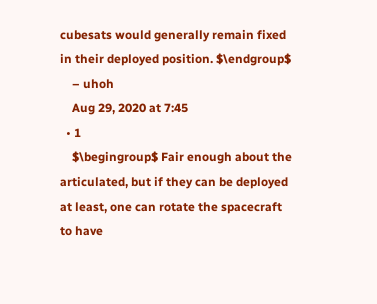cubesats would generally remain fixed in their deployed position. $\endgroup$
    – uhoh
    Aug 29, 2020 at 7:45
  • 1
    $\begingroup$ Fair enough about the articulated, but if they can be deployed at least, one can rotate the spacecraft to have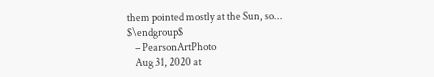them pointed mostly at the Sun, so... $\endgroup$
    – PearsonArtPhoto
    Aug 31, 2020 at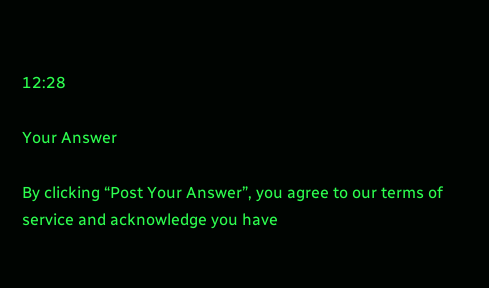12:28

Your Answer

By clicking “Post Your Answer”, you agree to our terms of service and acknowledge you have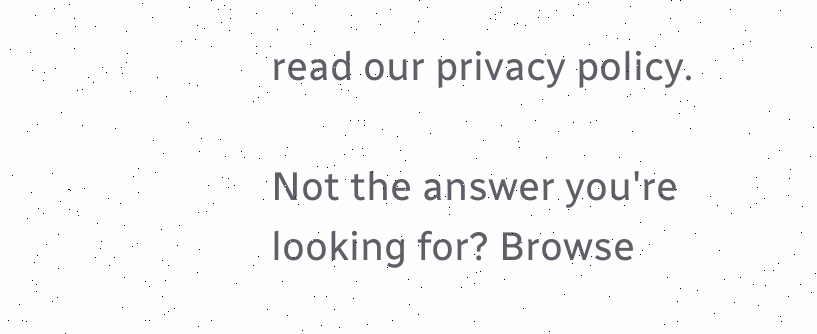read our privacy policy.

Not the answer you're looking for? Browse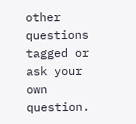other questions tagged or ask your own question.